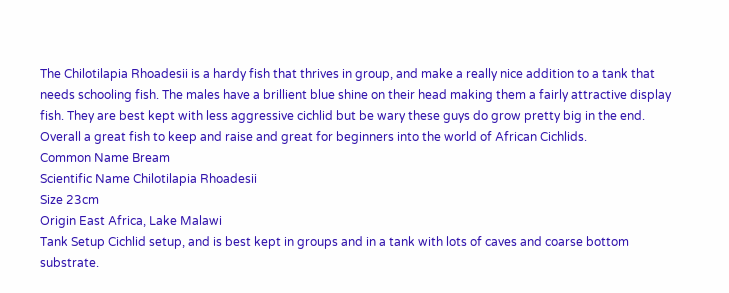The Chilotilapia Rhoadesii is a hardy fish that thrives in group, and make a really nice addition to a tank that needs schooling fish. The males have a brillient blue shine on their head making them a fairly attractive display fish. They are best kept with less aggressive cichlid but be wary these guys do grow pretty big in the end. Overall a great fish to keep and raise and great for beginners into the world of African Cichlids.
Common Name Bream
Scientific Name Chilotilapia Rhoadesii
Size 23cm
Origin East Africa, Lake Malawi
Tank Setup Cichlid setup, and is best kept in groups and in a tank with lots of caves and coarse bottom substrate.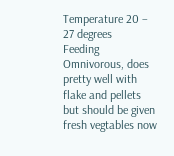Temperature 20 – 27 degrees
Feeding Omnivorous, does pretty well with flake and pellets but should be given fresh vegtables now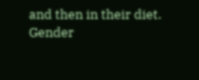and then in their diet.
Gender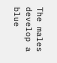The males develop a blue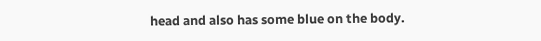head and also has some blue on the body.